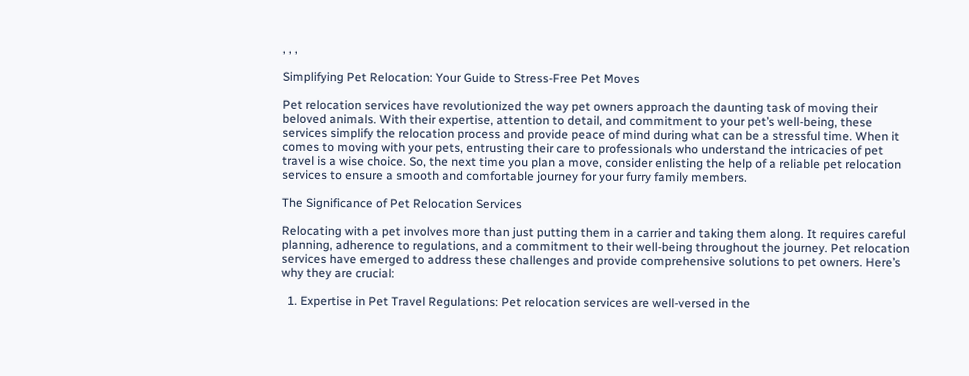, , ,

Simplifying Pet Relocation: Your Guide to Stress-Free Pet Moves

Pet relocation services have revolutionized the way pet owners approach the daunting task of moving their beloved animals. With their expertise, attention to detail, and commitment to your pet’s well-being, these services simplify the relocation process and provide peace of mind during what can be a stressful time. When it comes to moving with your pets, entrusting their care to professionals who understand the intricacies of pet travel is a wise choice. So, the next time you plan a move, consider enlisting the help of a reliable pet relocation services to ensure a smooth and comfortable journey for your furry family members.

The Significance of Pet Relocation Services

Relocating with a pet involves more than just putting them in a carrier and taking them along. It requires careful planning, adherence to regulations, and a commitment to their well-being throughout the journey. Pet relocation services have emerged to address these challenges and provide comprehensive solutions to pet owners. Here’s why they are crucial:

  1. Expertise in Pet Travel Regulations: Pet relocation services are well-versed in the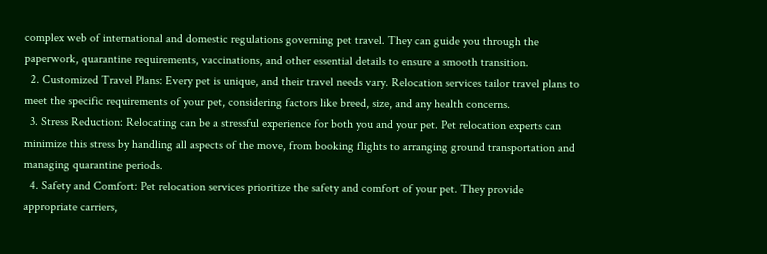complex web of international and domestic regulations governing pet travel. They can guide you through the paperwork, quarantine requirements, vaccinations, and other essential details to ensure a smooth transition.
  2. Customized Travel Plans: Every pet is unique, and their travel needs vary. Relocation services tailor travel plans to meet the specific requirements of your pet, considering factors like breed, size, and any health concerns.
  3. Stress Reduction: Relocating can be a stressful experience for both you and your pet. Pet relocation experts can minimize this stress by handling all aspects of the move, from booking flights to arranging ground transportation and managing quarantine periods.
  4. Safety and Comfort: Pet relocation services prioritize the safety and comfort of your pet. They provide appropriate carriers,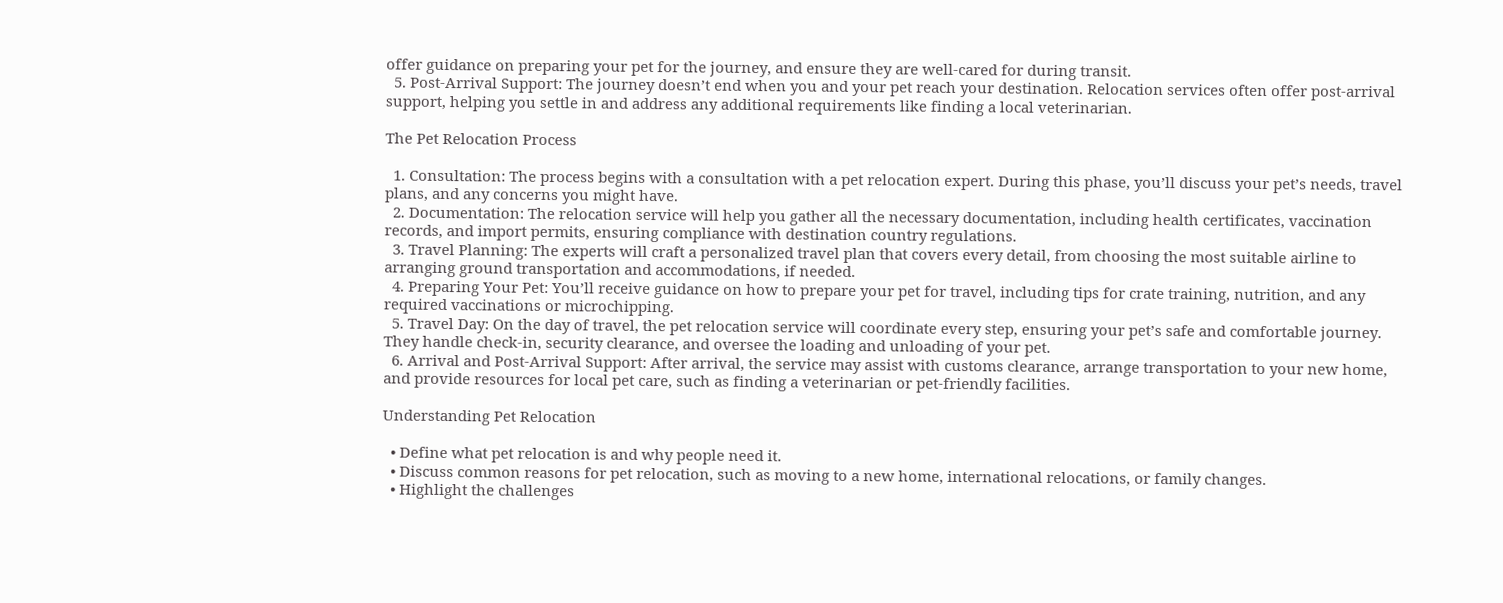offer guidance on preparing your pet for the journey, and ensure they are well-cared for during transit.
  5. Post-Arrival Support: The journey doesn’t end when you and your pet reach your destination. Relocation services often offer post-arrival support, helping you settle in and address any additional requirements like finding a local veterinarian.

The Pet Relocation Process

  1. Consultation: The process begins with a consultation with a pet relocation expert. During this phase, you’ll discuss your pet’s needs, travel plans, and any concerns you might have.
  2. Documentation: The relocation service will help you gather all the necessary documentation, including health certificates, vaccination records, and import permits, ensuring compliance with destination country regulations.
  3. Travel Planning: The experts will craft a personalized travel plan that covers every detail, from choosing the most suitable airline to arranging ground transportation and accommodations, if needed.
  4. Preparing Your Pet: You’ll receive guidance on how to prepare your pet for travel, including tips for crate training, nutrition, and any required vaccinations or microchipping.
  5. Travel Day: On the day of travel, the pet relocation service will coordinate every step, ensuring your pet’s safe and comfortable journey. They handle check-in, security clearance, and oversee the loading and unloading of your pet.
  6. Arrival and Post-Arrival Support: After arrival, the service may assist with customs clearance, arrange transportation to your new home, and provide resources for local pet care, such as finding a veterinarian or pet-friendly facilities.

Understanding Pet Relocation

  • Define what pet relocation is and why people need it.
  • Discuss common reasons for pet relocation, such as moving to a new home, international relocations, or family changes.
  • Highlight the challenges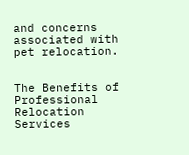and concerns associated with pet relocation.


The Benefits of Professional Relocation Services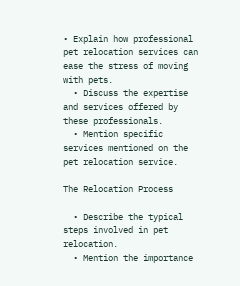• Explain how professional pet relocation services can ease the stress of moving with pets.
  • Discuss the expertise and services offered by these professionals.
  • Mention specific services mentioned on the pet relocation service.

The Relocation Process

  • Describe the typical steps involved in pet relocation.
  • Mention the importance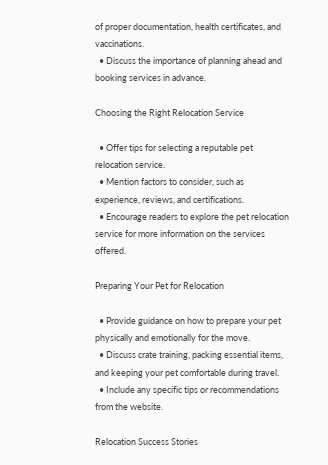of proper documentation, health certificates, and vaccinations.
  • Discuss the importance of planning ahead and booking services in advance.

Choosing the Right Relocation Service

  • Offer tips for selecting a reputable pet relocation service.
  • Mention factors to consider, such as experience, reviews, and certifications.
  • Encourage readers to explore the pet relocation service for more information on the services offered.

Preparing Your Pet for Relocation

  • Provide guidance on how to prepare your pet physically and emotionally for the move.
  • Discuss crate training, packing essential items, and keeping your pet comfortable during travel.
  • Include any specific tips or recommendations from the website.

Relocation Success Stories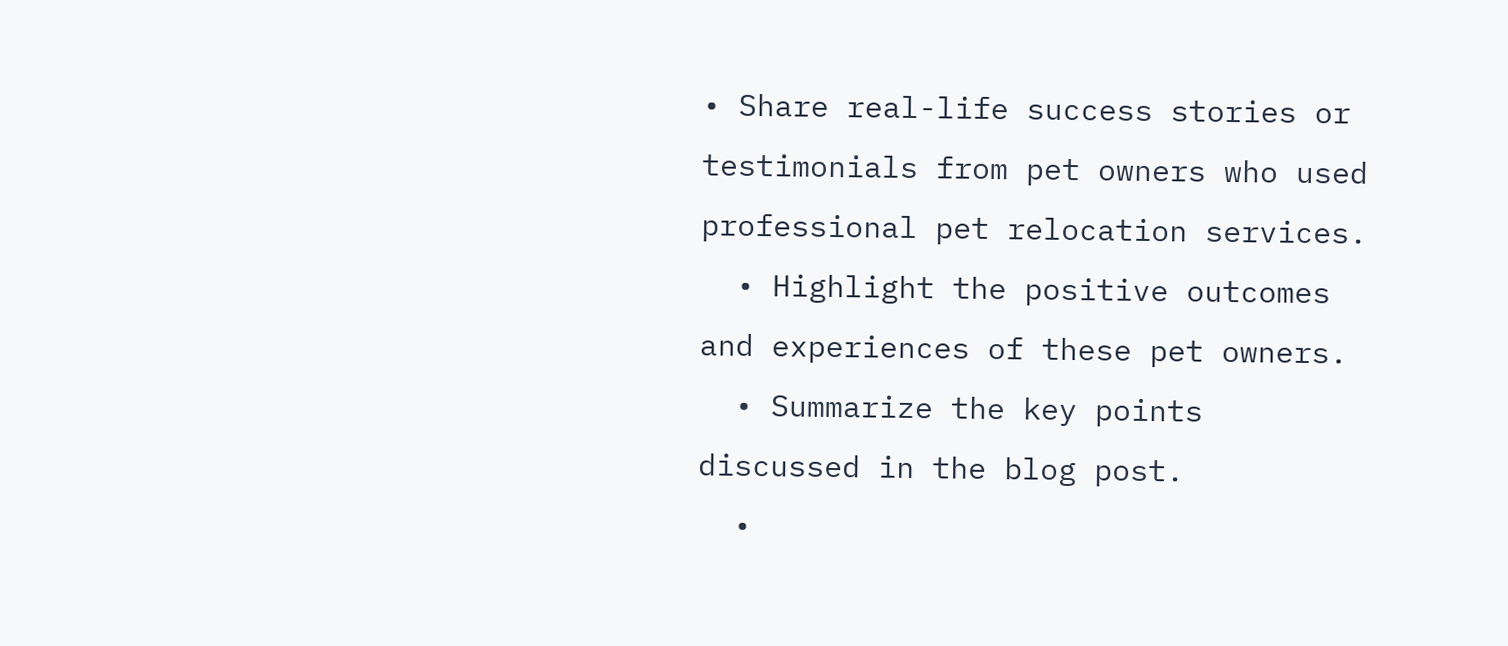• Share real-life success stories or testimonials from pet owners who used professional pet relocation services.
  • Highlight the positive outcomes and experiences of these pet owners.
  • Summarize the key points discussed in the blog post.
  •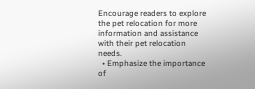Encourage readers to explore the pet relocation for more information and assistance with their pet relocation needs.
  • Emphasize the importance of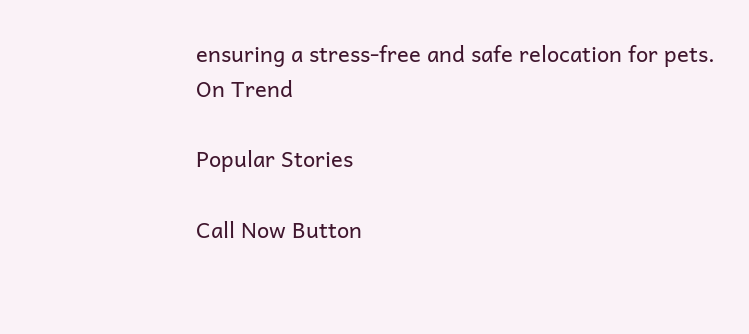ensuring a stress-free and safe relocation for pets.
On Trend

Popular Stories

Call Now Button